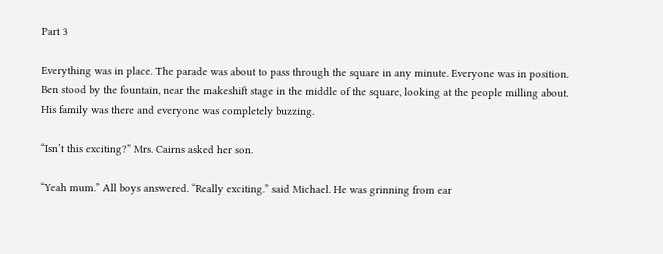Part 3

Everything was in place. The parade was about to pass through the square in any minute. Everyone was in position. Ben stood by the fountain, near the makeshift stage in the middle of the square, looking at the people milling about. His family was there and everyone was completely buzzing.

“Isn’t this exciting?” Mrs. Cairns asked her son.

“Yeah mum.” All boys answered. “Really exciting.” said Michael. He was grinning from ear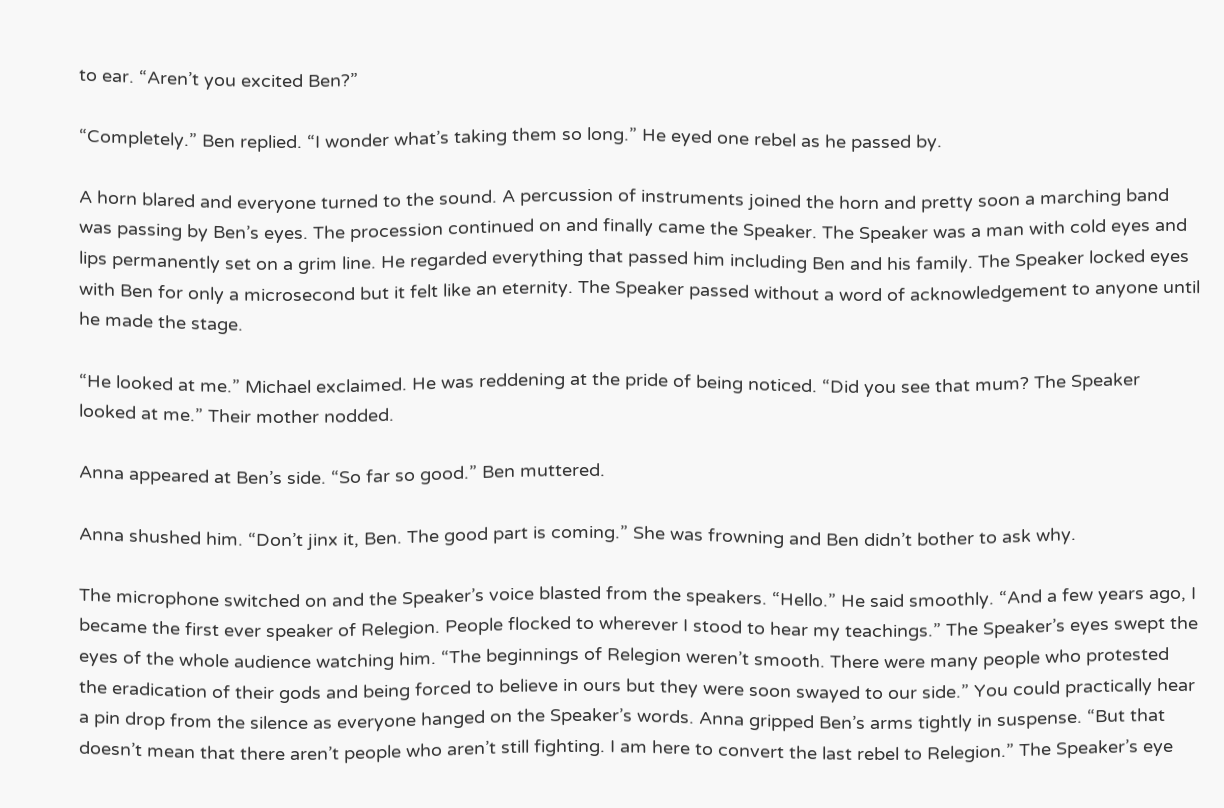to ear. “Aren’t you excited Ben?”

“Completely.” Ben replied. “I wonder what’s taking them so long.” He eyed one rebel as he passed by.

A horn blared and everyone turned to the sound. A percussion of instruments joined the horn and pretty soon a marching band was passing by Ben’s eyes. The procession continued on and finally came the Speaker. The Speaker was a man with cold eyes and lips permanently set on a grim line. He regarded everything that passed him including Ben and his family. The Speaker locked eyes with Ben for only a microsecond but it felt like an eternity. The Speaker passed without a word of acknowledgement to anyone until he made the stage.

“He looked at me.” Michael exclaimed. He was reddening at the pride of being noticed. “Did you see that mum? The Speaker looked at me.” Their mother nodded.

Anna appeared at Ben’s side. “So far so good.” Ben muttered.

Anna shushed him. “Don’t jinx it, Ben. The good part is coming.” She was frowning and Ben didn’t bother to ask why.

The microphone switched on and the Speaker’s voice blasted from the speakers. “Hello.” He said smoothly. “And a few years ago, I became the first ever speaker of Relegion. People flocked to wherever I stood to hear my teachings.” The Speaker’s eyes swept the eyes of the whole audience watching him. “The beginnings of Relegion weren’t smooth. There were many people who protested the eradication of their gods and being forced to believe in ours but they were soon swayed to our side.” You could practically hear a pin drop from the silence as everyone hanged on the Speaker’s words. Anna gripped Ben’s arms tightly in suspense. “But that doesn’t mean that there aren’t people who aren’t still fighting. I am here to convert the last rebel to Relegion.” The Speaker’s eye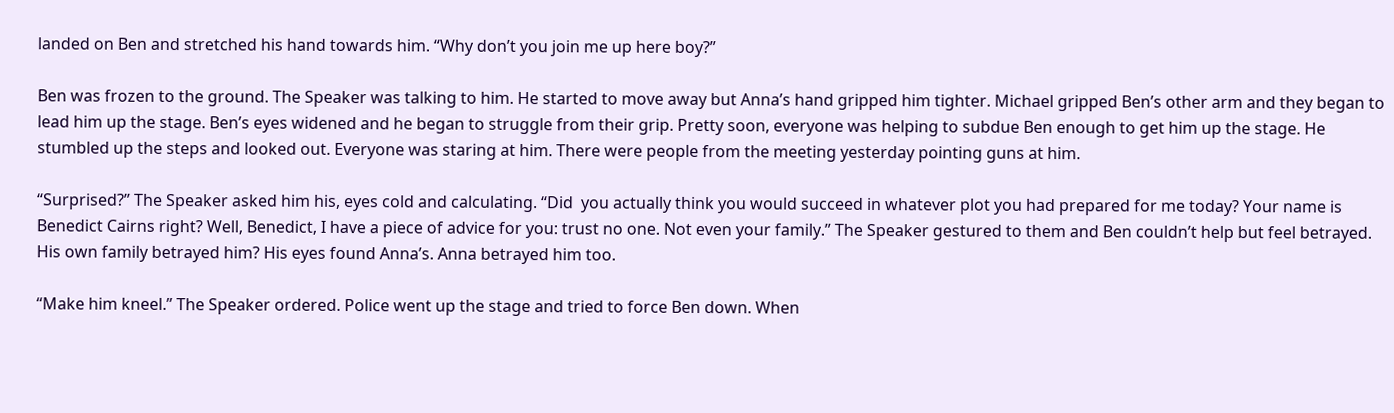landed on Ben and stretched his hand towards him. “Why don’t you join me up here boy?”

Ben was frozen to the ground. The Speaker was talking to him. He started to move away but Anna’s hand gripped him tighter. Michael gripped Ben’s other arm and they began to lead him up the stage. Ben’s eyes widened and he began to struggle from their grip. Pretty soon, everyone was helping to subdue Ben enough to get him up the stage. He stumbled up the steps and looked out. Everyone was staring at him. There were people from the meeting yesterday pointing guns at him.

“Surprised?” The Speaker asked him his, eyes cold and calculating. “Did  you actually think you would succeed in whatever plot you had prepared for me today? Your name is Benedict Cairns right? Well, Benedict, I have a piece of advice for you: trust no one. Not even your family.” The Speaker gestured to them and Ben couldn’t help but feel betrayed. His own family betrayed him? His eyes found Anna’s. Anna betrayed him too.

“Make him kneel.” The Speaker ordered. Police went up the stage and tried to force Ben down. When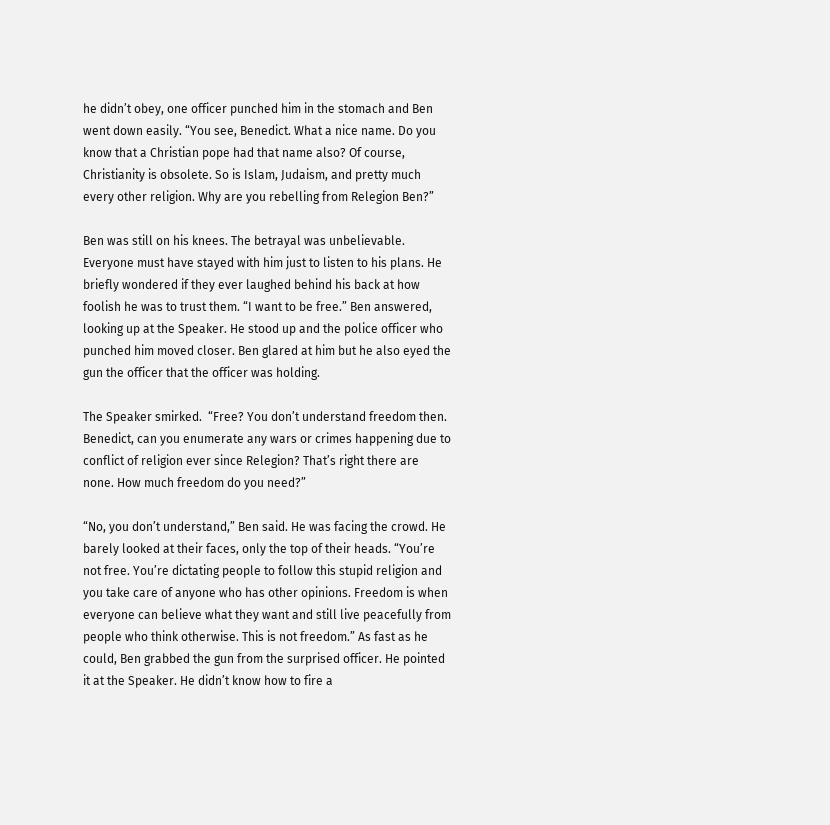he didn’t obey, one officer punched him in the stomach and Ben went down easily. “You see, Benedict. What a nice name. Do you know that a Christian pope had that name also? Of course, Christianity is obsolete. So is Islam, Judaism, and pretty much every other religion. Why are you rebelling from Relegion Ben?”

Ben was still on his knees. The betrayal was unbelievable. Everyone must have stayed with him just to listen to his plans. He briefly wondered if they ever laughed behind his back at how foolish he was to trust them. “I want to be free.” Ben answered, looking up at the Speaker. He stood up and the police officer who punched him moved closer. Ben glared at him but he also eyed the gun the officer that the officer was holding.

The Speaker smirked.  “Free? You don’t understand freedom then. Benedict, can you enumerate any wars or crimes happening due to conflict of religion ever since Relegion? That’s right there are none. How much freedom do you need?”

“No, you don’t understand,” Ben said. He was facing the crowd. He barely looked at their faces, only the top of their heads. “You’re not free. You’re dictating people to follow this stupid religion and you take care of anyone who has other opinions. Freedom is when everyone can believe what they want and still live peacefully from people who think otherwise. This is not freedom.” As fast as he could, Ben grabbed the gun from the surprised officer. He pointed it at the Speaker. He didn’t know how to fire a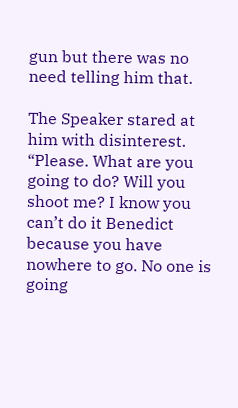gun but there was no need telling him that.

The Speaker stared at him with disinterest. “Please. What are you going to do? Will you shoot me? I know you can’t do it Benedict because you have nowhere to go. No one is going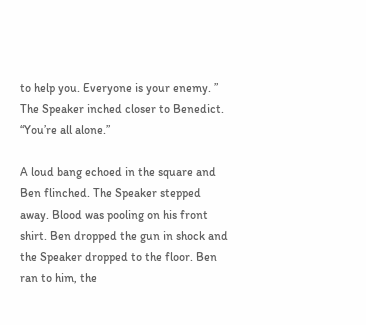to help you. Everyone is your enemy. ” The Speaker inched closer to Benedict. “You’re all alone.”

A loud bang echoed in the square and Ben flinched. The Speaker stepped away. Blood was pooling on his front shirt. Ben dropped the gun in shock and the Speaker dropped to the floor. Ben ran to him, the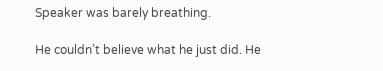Speaker was barely breathing.

He couldn’t believe what he just did. He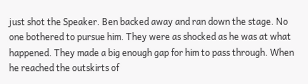just shot the Speaker. Ben backed away and ran down the stage. No one bothered to pursue him. They were as shocked as he was at what happened. They made a big enough gap for him to pass through. When he reached the outskirts of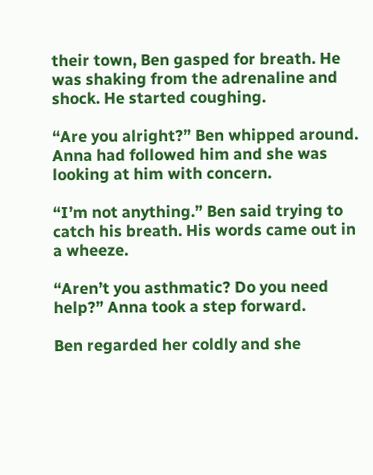their town, Ben gasped for breath. He was shaking from the adrenaline and shock. He started coughing.

“Are you alright?” Ben whipped around. Anna had followed him and she was looking at him with concern.

“I’m not anything.” Ben said trying to catch his breath. His words came out in a wheeze.

“Aren’t you asthmatic? Do you need help?” Anna took a step forward.

Ben regarded her coldly and she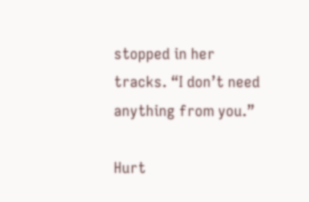stopped in her tracks. “I don’t need anything from you.”

Hurt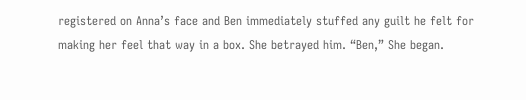registered on Anna’s face and Ben immediately stuffed any guilt he felt for making her feel that way in a box. She betrayed him. “Ben,” She began.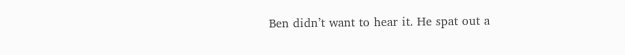Ben didn’t want to hear it. He spat out a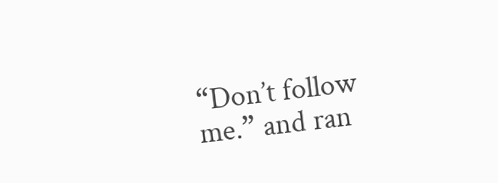“Don’t follow me.” and ran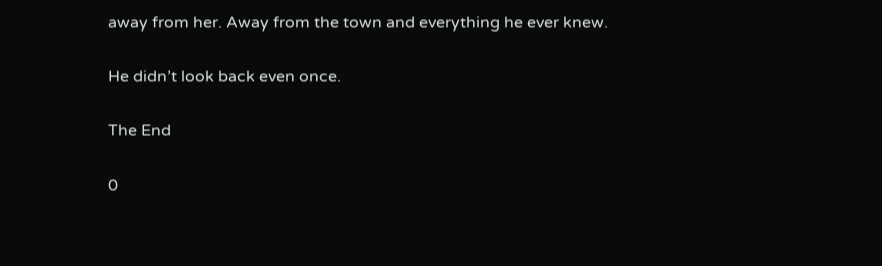away from her. Away from the town and everything he ever knew.

He didn’t look back even once.

The End

0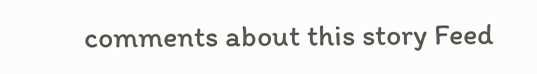comments about this story Feed